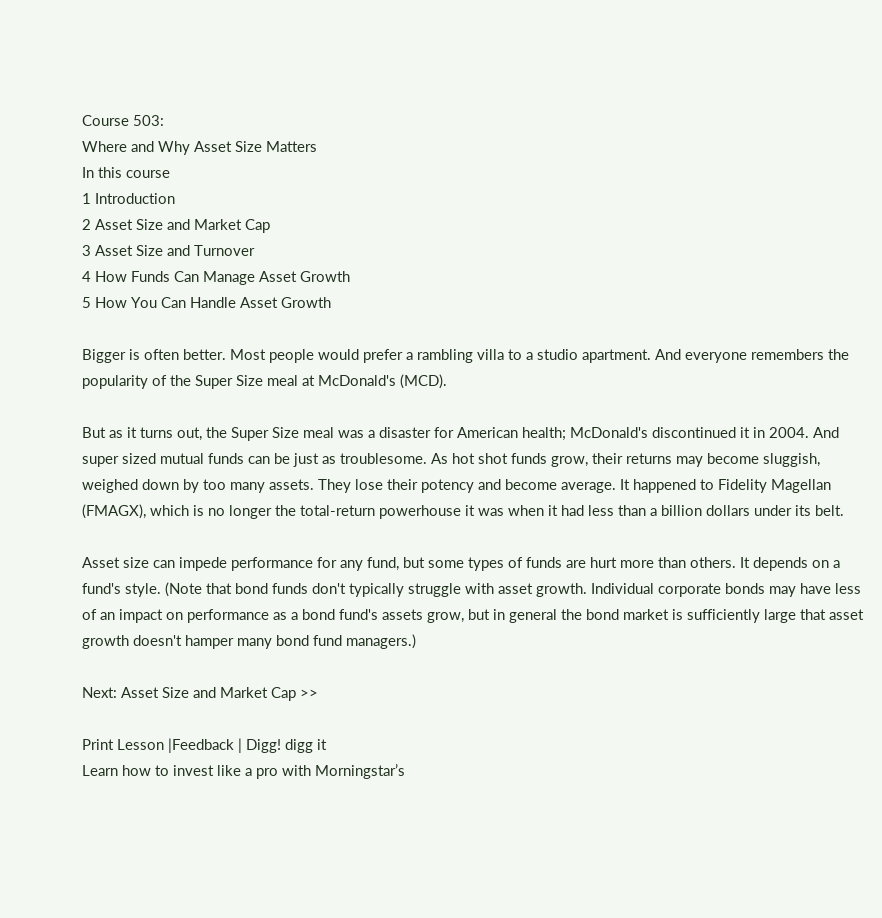Course 503:
Where and Why Asset Size Matters
In this course
1 Introduction
2 Asset Size and Market Cap
3 Asset Size and Turnover
4 How Funds Can Manage Asset Growth
5 How You Can Handle Asset Growth

Bigger is often better. Most people would prefer a rambling villa to a studio apartment. And everyone remembers the popularity of the Super Size meal at McDonald's (MCD).

But as it turns out, the Super Size meal was a disaster for American health; McDonald's discontinued it in 2004. And super sized mutual funds can be just as troublesome. As hot shot funds grow, their returns may become sluggish, weighed down by too many assets. They lose their potency and become average. It happened to Fidelity Magellan (FMAGX), which is no longer the total-return powerhouse it was when it had less than a billion dollars under its belt.

Asset size can impede performance for any fund, but some types of funds are hurt more than others. It depends on a fund's style. (Note that bond funds don't typically struggle with asset growth. Individual corporate bonds may have less of an impact on performance as a bond fund's assets grow, but in general the bond market is sufficiently large that asset growth doesn't hamper many bond fund managers.)

Next: Asset Size and Market Cap >>

Print Lesson |Feedback | Digg! digg it
Learn how to invest like a pro with Morningstar’s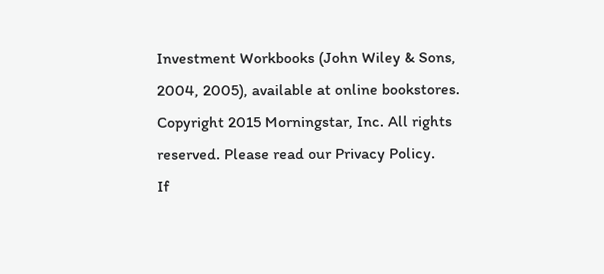Investment Workbooks (John Wiley & Sons, 2004, 2005), available at online bookstores.
Copyright 2015 Morningstar, Inc. All rights reserved. Please read our Privacy Policy.
If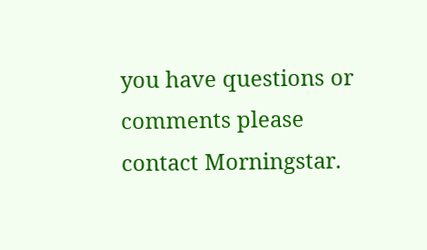you have questions or comments please contact Morningstar.